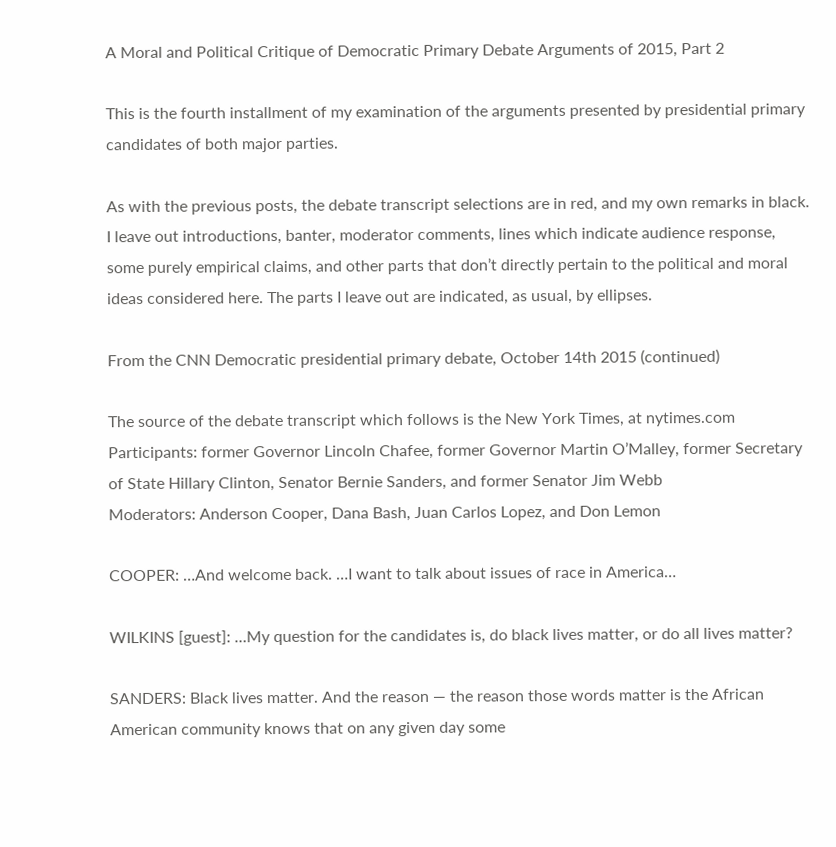A Moral and Political Critique of Democratic Primary Debate Arguments of 2015, Part 2

This is the fourth installment of my examination of the arguments presented by presidential primary candidates of both major parties.

As with the previous posts, the debate transcript selections are in red, and my own remarks in black. I leave out introductions, banter, moderator comments, lines which indicate audience response, some purely empirical claims, and other parts that don’t directly pertain to the political and moral ideas considered here. The parts I leave out are indicated, as usual, by ellipses.

From the CNN Democratic presidential primary debate, October 14th 2015 (continued)

The source of the debate transcript which follows is the New York Times, at nytimes.com
Participants: former Governor Lincoln Chafee, former Governor Martin O’Malley, former Secretary of State Hillary Clinton, Senator Bernie Sanders, and former Senator Jim Webb
Moderators: Anderson Cooper, Dana Bash, Juan Carlos Lopez, and Don Lemon

COOPER: …And welcome back. …I want to talk about issues of race in America…

WILKINS [guest]: …My question for the candidates is, do black lives matter, or do all lives matter?

SANDERS: Black lives matter. And the reason — the reason those words matter is the African American community knows that on any given day some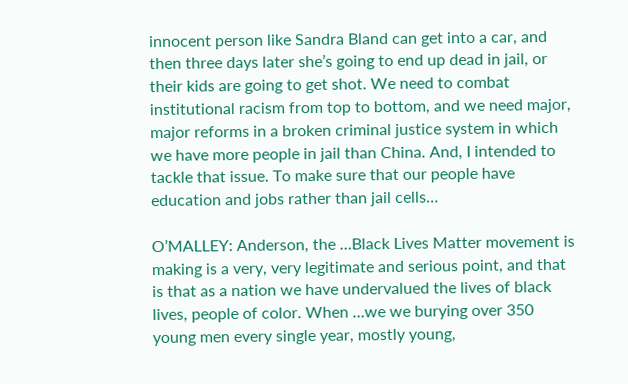innocent person like Sandra Bland can get into a car, and then three days later she’s going to end up dead in jail, or their kids are going to get shot. We need to combat institutional racism from top to bottom, and we need major, major reforms in a broken criminal justice system in which we have more people in jail than China. And, I intended to tackle that issue. To make sure that our people have education and jobs rather than jail cells…

O’MALLEY: Anderson, the …Black Lives Matter movement is making is a very, very legitimate and serious point, and that is that as a nation we have undervalued the lives of black lives, people of color. When …we we burying over 350 young men every single year, mostly young,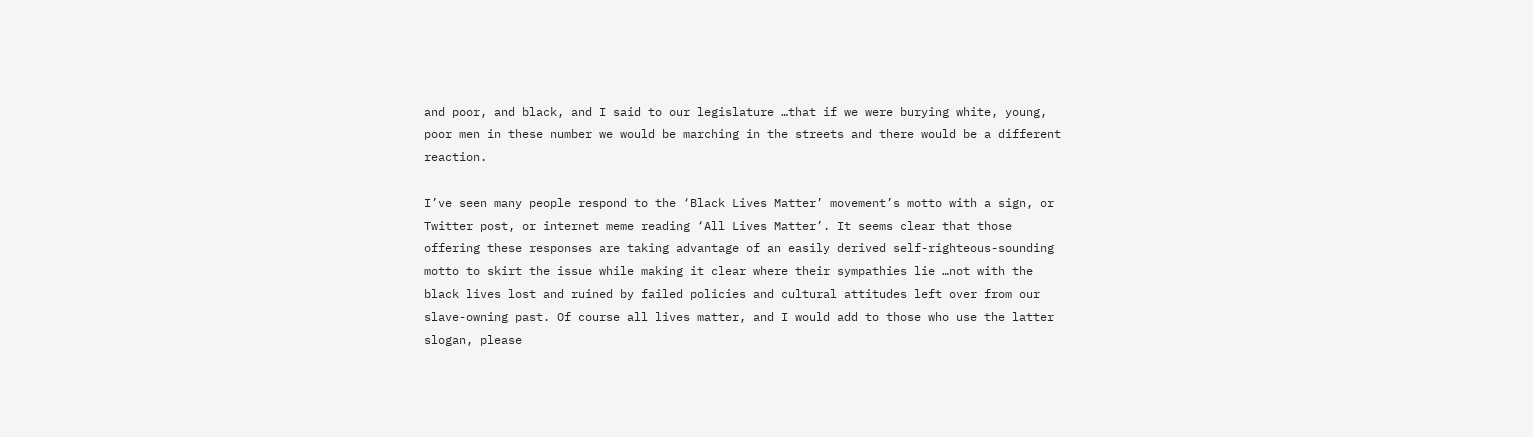and poor, and black, and I said to our legislature …that if we were burying white, young, poor men in these number we would be marching in the streets and there would be a different reaction.

I’ve seen many people respond to the ‘Black Lives Matter’ movement’s motto with a sign, or Twitter post, or internet meme reading ‘All Lives Matter’. It seems clear that those offering these responses are taking advantage of an easily derived self-righteous-sounding motto to skirt the issue while making it clear where their sympathies lie …not with the black lives lost and ruined by failed policies and cultural attitudes left over from our slave-owning past. Of course all lives matter, and I would add to those who use the latter slogan, please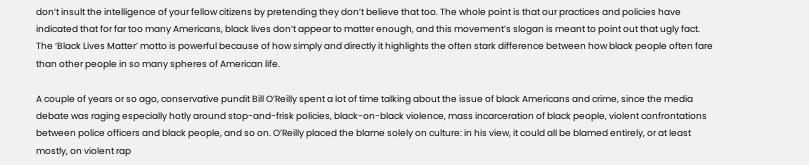don’t insult the intelligence of your fellow citizens by pretending they don’t believe that too. The whole point is that our practices and policies have indicated that for far too many Americans, black lives don’t appear to matter enough, and this movement’s slogan is meant to point out that ugly fact. The ‘Black Lives Matter’ motto is powerful because of how simply and directly it highlights the often stark difference between how black people often fare than other people in so many spheres of American life.

A couple of years or so ago, conservative pundit Bill O’Reilly spent a lot of time talking about the issue of black Americans and crime, since the media debate was raging especially hotly around stop-and-frisk policies, black-on-black violence, mass incarceration of black people, violent confrontations between police officers and black people, and so on. O’Reilly placed the blame solely on culture: in his view, it could all be blamed entirely, or at least mostly, on violent rap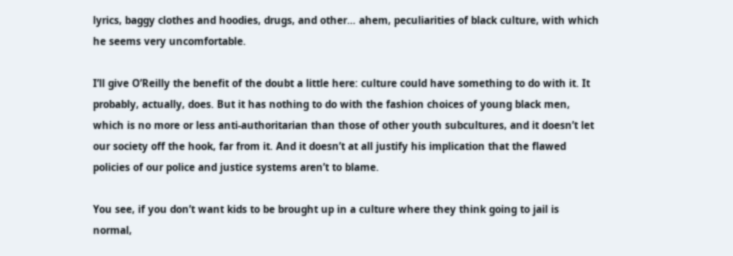lyrics, baggy clothes and hoodies, drugs, and other… ahem, peculiarities of black culture, with which he seems very uncomfortable.

I’ll give O’Reilly the benefit of the doubt a little here: culture could have something to do with it. It probably, actually, does. But it has nothing to do with the fashion choices of young black men, which is no more or less anti-authoritarian than those of other youth subcultures, and it doesn’t let our society off the hook, far from it. And it doesn’t at all justify his implication that the flawed policies of our police and justice systems aren’t to blame.

You see, if you don’t want kids to be brought up in a culture where they think going to jail is normal,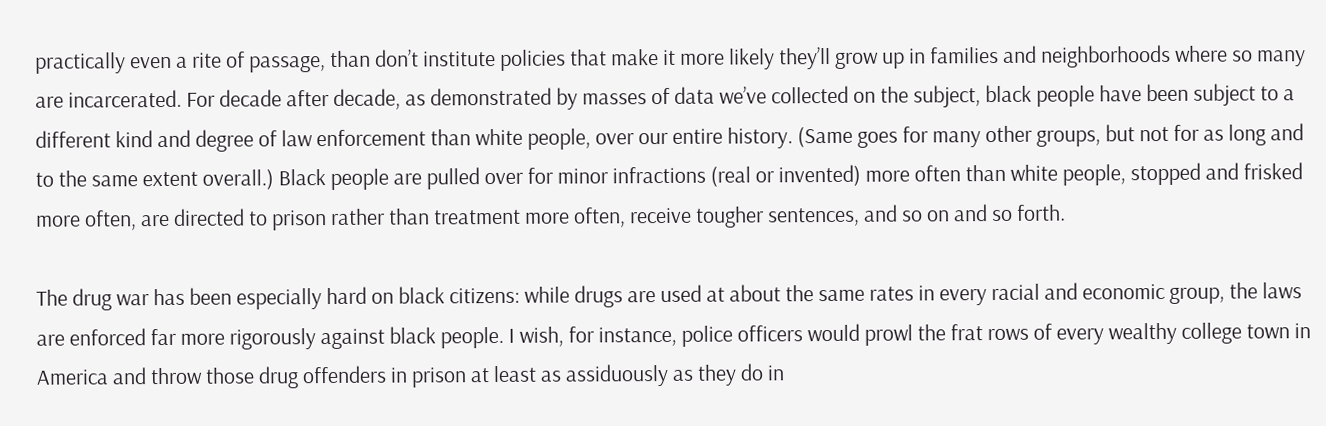practically even a rite of passage, than don’t institute policies that make it more likely they’ll grow up in families and neighborhoods where so many are incarcerated. For decade after decade, as demonstrated by masses of data we’ve collected on the subject, black people have been subject to a different kind and degree of law enforcement than white people, over our entire history. (Same goes for many other groups, but not for as long and to the same extent overall.) Black people are pulled over for minor infractions (real or invented) more often than white people, stopped and frisked more often, are directed to prison rather than treatment more often, receive tougher sentences, and so on and so forth.

The drug war has been especially hard on black citizens: while drugs are used at about the same rates in every racial and economic group, the laws are enforced far more rigorously against black people. I wish, for instance, police officers would prowl the frat rows of every wealthy college town in America and throw those drug offenders in prison at least as assiduously as they do in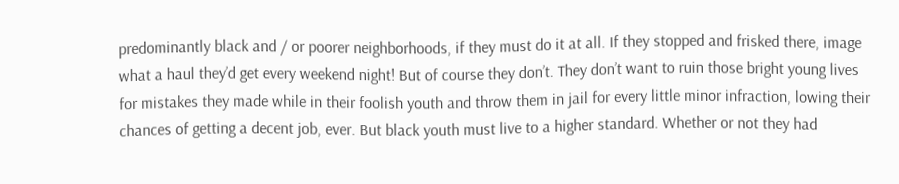predominantly black and / or poorer neighborhoods, if they must do it at all. If they stopped and frisked there, image what a haul they’d get every weekend night! But of course they don’t. They don’t want to ruin those bright young lives for mistakes they made while in their foolish youth and throw them in jail for every little minor infraction, lowing their chances of getting a decent job, ever. But black youth must live to a higher standard. Whether or not they had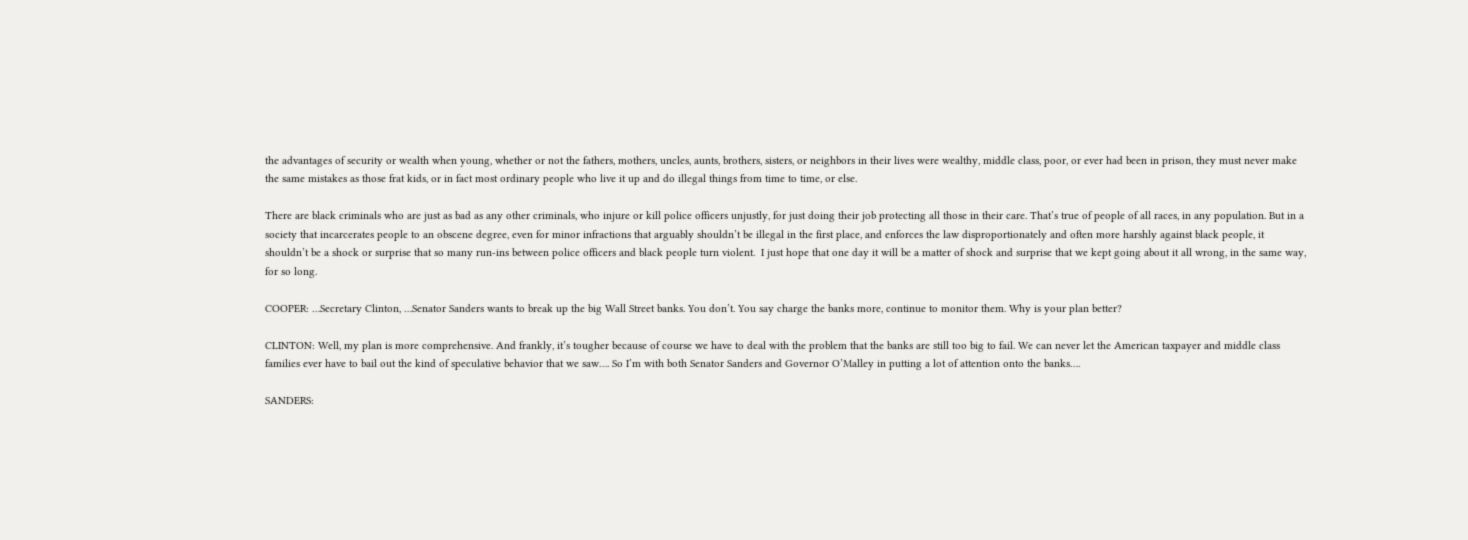the advantages of security or wealth when young, whether or not the fathers, mothers, uncles, aunts, brothers, sisters, or neighbors in their lives were wealthy, middle class, poor, or ever had been in prison, they must never make the same mistakes as those frat kids, or in fact most ordinary people who live it up and do illegal things from time to time, or else.

There are black criminals who are just as bad as any other criminals, who injure or kill police officers unjustly, for just doing their job protecting all those in their care. That’s true of people of all races, in any population. But in a society that incarcerates people to an obscene degree, even for minor infractions that arguably shouldn’t be illegal in the first place, and enforces the law disproportionately and often more harshly against black people, it shouldn’t be a shock or surprise that so many run-ins between police officers and black people turn violent.  I just hope that one day it will be a matter of shock and surprise that we kept going about it all wrong, in the same way, for so long.

COOPER: …Secretary Clinton, …Senator Sanders wants to break up the big Wall Street banks. You don’t. You say charge the banks more, continue to monitor them. Why is your plan better?

CLINTON: Well, my plan is more comprehensive. And frankly, it’s tougher because of course we have to deal with the problem that the banks are still too big to fail. We can never let the American taxpayer and middle class families ever have to bail out the kind of speculative behavior that we saw…. So I’m with both Senator Sanders and Governor O’Malley in putting a lot of attention onto the banks….

SANDERS: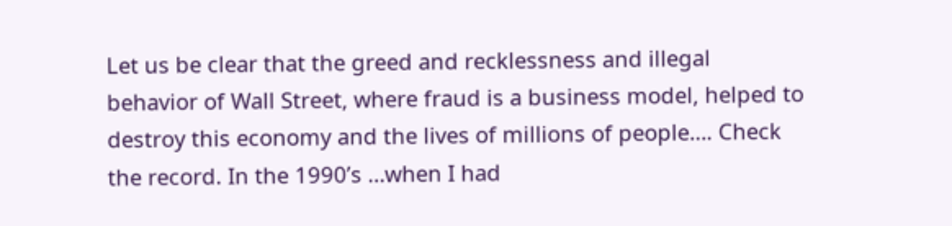Let us be clear that the greed and recklessness and illegal behavior of Wall Street, where fraud is a business model, helped to destroy this economy and the lives of millions of people…. Check the record. In the 1990’s …when I had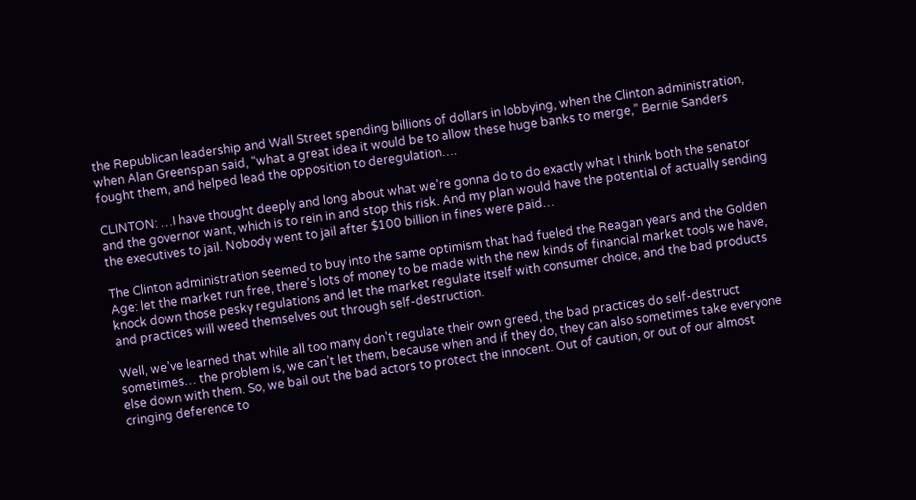the Republican leadership and Wall Street spending billions of dollars in lobbying, when the Clinton administration, when Alan Greenspan said, “what a great idea it would be to allow these huge banks to merge,” Bernie Sanders fought them, and helped lead the opposition to deregulation….

CLINTON: …I have thought deeply and long about what we’re gonna do to do exactly what I think both the senator and the governor want, which is to rein in and stop this risk. And my plan would have the potential of actually sending the executives to jail. Nobody went to jail after $100 billion in fines were paid…

The Clinton administration seemed to buy into the same optimism that had fueled the Reagan years and the Golden Age: let the market run free, there’s lots of money to be made with the new kinds of financial market tools we have, knock down those pesky regulations and let the market regulate itself with consumer choice, and the bad products and practices will weed themselves out through self-destruction.

Well, we’ve learned that while all too many don’t regulate their own greed, the bad practices do self-destruct sometimes… the problem is, we can’t let them, because when and if they do, they can also sometimes take everyone else down with them. So, we bail out the bad actors to protect the innocent. Out of caution, or out of our almost cringing deference to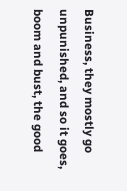Business, they mostly go unpunished, and so it goes, boom and bust, the good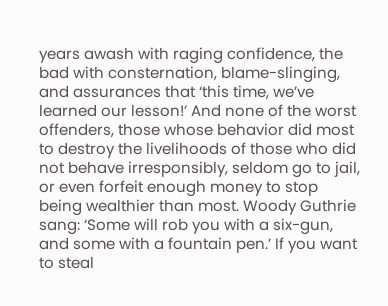years awash with raging confidence, the bad with consternation, blame-slinging, and assurances that ‘this time, we’ve learned our lesson!’ And none of the worst offenders, those whose behavior did most to destroy the livelihoods of those who did not behave irresponsibly, seldom go to jail, or even forfeit enough money to stop being wealthier than most. Woody Guthrie sang: ‘Some will rob you with a six-gun, and some with a fountain pen.’ If you want to steal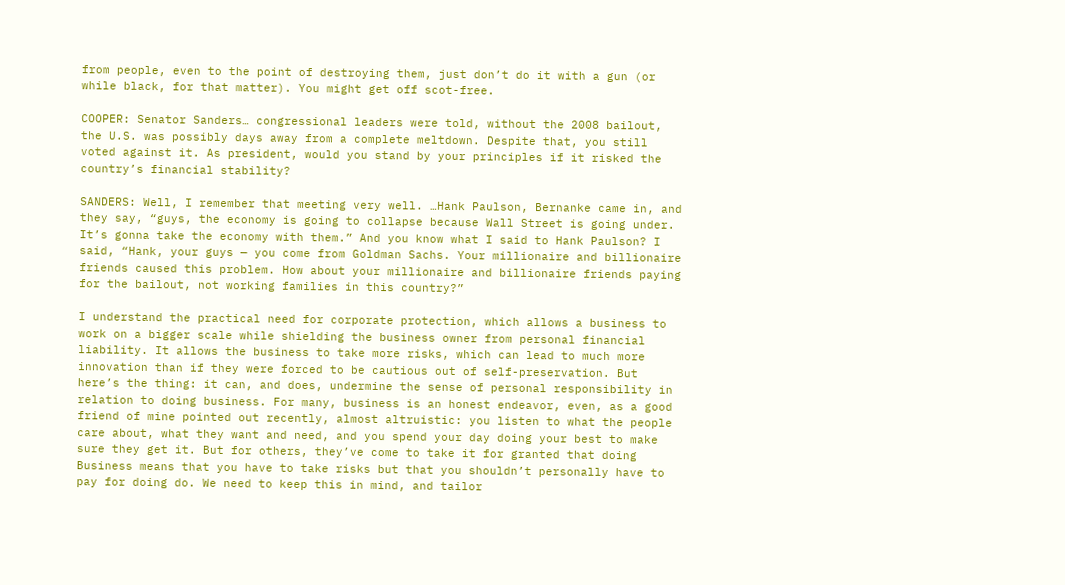from people, even to the point of destroying them, just don’t do it with a gun (or while black, for that matter). You might get off scot-free.

COOPER: Senator Sanders… congressional leaders were told, without the 2008 bailout, the U.S. was possibly days away from a complete meltdown. Despite that, you still voted against it. As president, would you stand by your principles if it risked the country’s financial stability?

SANDERS: Well, I remember that meeting very well. …Hank Paulson, Bernanke came in, and they say, “guys, the economy is going to collapse because Wall Street is going under. It’s gonna take the economy with them.” And you know what I said to Hank Paulson? I said, “Hank, your guys — you come from Goldman Sachs. Your millionaire and billionaire friends caused this problem. How about your millionaire and billionaire friends paying for the bailout, not working families in this country?”

I understand the practical need for corporate protection, which allows a business to work on a bigger scale while shielding the business owner from personal financial liability. It allows the business to take more risks, which can lead to much more innovation than if they were forced to be cautious out of self-preservation. But here’s the thing: it can, and does, undermine the sense of personal responsibility in relation to doing business. For many, business is an honest endeavor, even, as a good friend of mine pointed out recently, almost altruistic: you listen to what the people care about, what they want and need, and you spend your day doing your best to make sure they get it. But for others, they’ve come to take it for granted that doing Business means that you have to take risks but that you shouldn’t personally have to pay for doing do. We need to keep this in mind, and tailor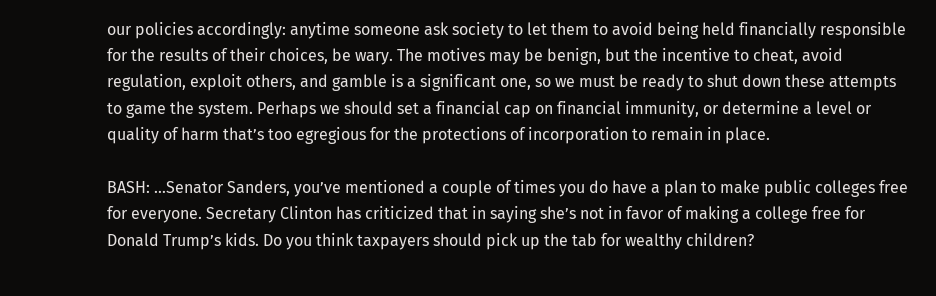our policies accordingly: anytime someone ask society to let them to avoid being held financially responsible for the results of their choices, be wary. The motives may be benign, but the incentive to cheat, avoid regulation, exploit others, and gamble is a significant one, so we must be ready to shut down these attempts to game the system. Perhaps we should set a financial cap on financial immunity, or determine a level or quality of harm that’s too egregious for the protections of incorporation to remain in place.

BASH: …Senator Sanders, you’ve mentioned a couple of times you do have a plan to make public colleges free for everyone. Secretary Clinton has criticized that in saying she’s not in favor of making a college free for Donald Trump’s kids. Do you think taxpayers should pick up the tab for wealthy children?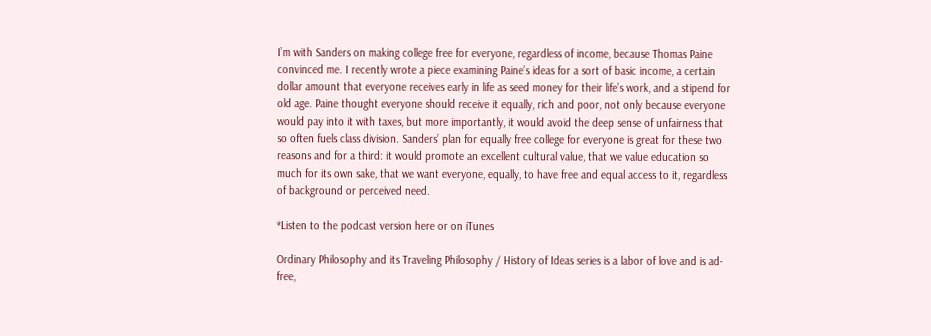I’m with Sanders on making college free for everyone, regardless of income, because Thomas Paine convinced me. I recently wrote a piece examining Paine’s ideas for a sort of basic income, a certain dollar amount that everyone receives early in life as seed money for their life’s work, and a stipend for old age. Paine thought everyone should receive it equally, rich and poor, not only because everyone would pay into it with taxes, but more importantly, it would avoid the deep sense of unfairness that so often fuels class division. Sanders’ plan for equally free college for everyone is great for these two reasons and for a third: it would promote an excellent cultural value, that we value education so much for its own sake, that we want everyone, equally, to have free and equal access to it, regardless of background or perceived need.

*Listen to the podcast version here or on iTunes

Ordinary Philosophy and its Traveling Philosophy / History of Ideas series is a labor of love and is ad-free,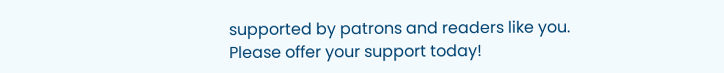supported by patrons and readers like you. Please offer your support today!